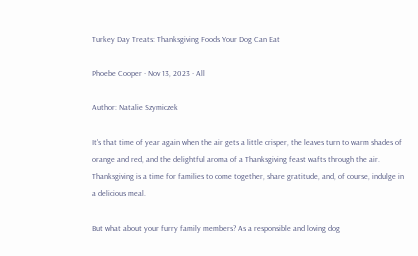Turkey Day Treats: Thanksgiving Foods Your Dog Can Eat

Phoebe Cooper · Nov 13, 2023 · All

Author: Natalie Szymiczek

It's that time of year again when the air gets a little crisper, the leaves turn to warm shades of orange and red, and the delightful aroma of a Thanksgiving feast wafts through the air. Thanksgiving is a time for families to come together, share gratitude, and, of course, indulge in a delicious meal.

But what about your furry family members? As a responsible and loving dog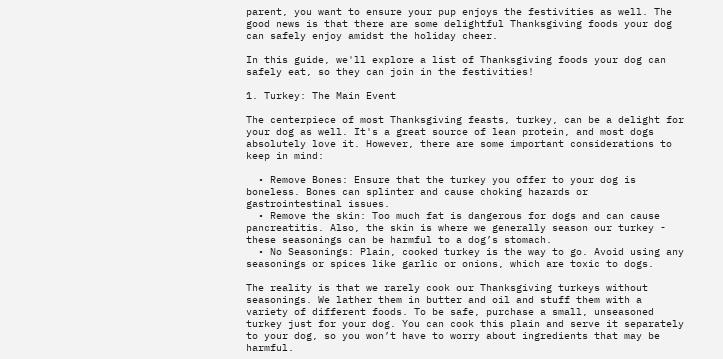parent, you want to ensure your pup enjoys the festivities as well. The good news is that there are some delightful Thanksgiving foods your dog can safely enjoy amidst the holiday cheer.

In this guide, we'll explore a list of Thanksgiving foods your dog can safely eat, so they can join in the festivities!

1. Turkey: The Main Event

The centerpiece of most Thanksgiving feasts, turkey, can be a delight for your dog as well. It's a great source of lean protein, and most dogs absolutely love it. However, there are some important considerations to keep in mind:

  • Remove Bones: Ensure that the turkey you offer to your dog is boneless. Bones can splinter and cause choking hazards or gastrointestinal issues.
  • Remove the skin: Too much fat is dangerous for dogs and can cause pancreatitis. Also, the skin is where we generally season our turkey - these seasonings can be harmful to a dog’s stomach.
  • No Seasonings: Plain, cooked turkey is the way to go. Avoid using any seasonings or spices like garlic or onions, which are toxic to dogs.

The reality is that we rarely cook our Thanksgiving turkeys without seasonings. We lather them in butter and oil and stuff them with a variety of different foods. To be safe, purchase a small, unseasoned turkey just for your dog. You can cook this plain and serve it separately to your dog, so you won’t have to worry about ingredients that may be harmful.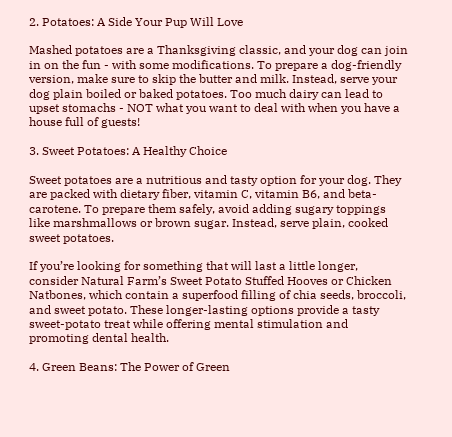2. Potatoes: A Side Your Pup Will Love

Mashed potatoes are a Thanksgiving classic, and your dog can join in on the fun - with some modifications. To prepare a dog-friendly version, make sure to skip the butter and milk. Instead, serve your dog plain boiled or baked potatoes. Too much dairy can lead to upset stomachs - NOT what you want to deal with when you have a house full of guests!

3. Sweet Potatoes: A Healthy Choice

Sweet potatoes are a nutritious and tasty option for your dog. They are packed with dietary fiber, vitamin C, vitamin B6, and beta-carotene. To prepare them safely, avoid adding sugary toppings like marshmallows or brown sugar. Instead, serve plain, cooked sweet potatoes.

If you’re looking for something that will last a little longer, consider Natural Farm’s Sweet Potato Stuffed Hooves or Chicken Natbones, which contain a superfood filling of chia seeds, broccoli, and sweet potato. These longer-lasting options provide a tasty sweet-potato treat while offering mental stimulation and promoting dental health.

4. Green Beans: The Power of Green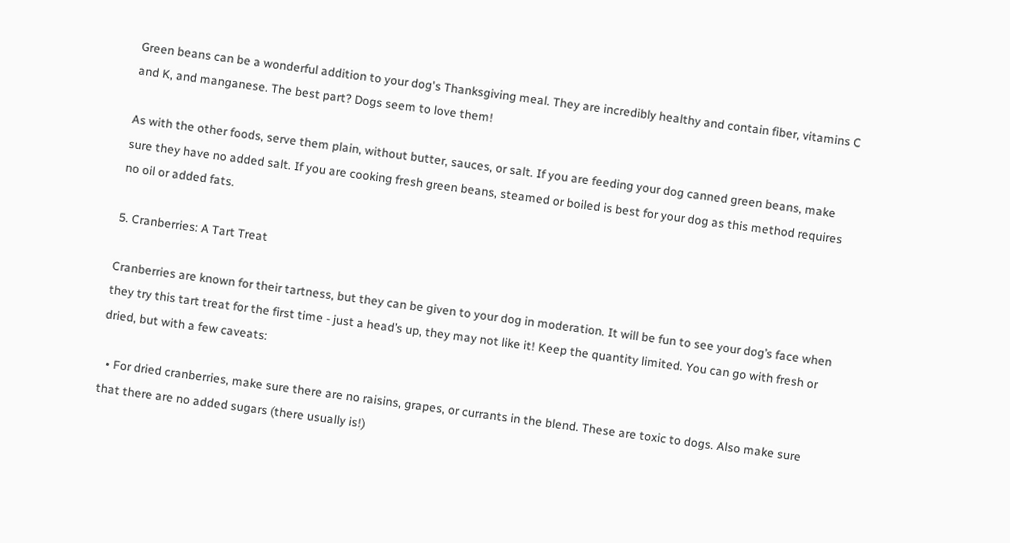Green beans can be a wonderful addition to your dog's Thanksgiving meal. They are incredibly healthy and contain fiber, vitamins C and K, and manganese. The best part? Dogs seem to love them!

As with the other foods, serve them plain, without butter, sauces, or salt. If you are feeding your dog canned green beans, make sure they have no added salt. If you are cooking fresh green beans, steamed or boiled is best for your dog as this method requires no oil or added fats.

5. Cranberries: A Tart Treat

Cranberries are known for their tartness, but they can be given to your dog in moderation. It will be fun to see your dog’s face when they try this tart treat for the first time - just a head’s up, they may not like it! Keep the quantity limited. You can go with fresh or dried, but with a few caveats:

  • For dried cranberries, make sure there are no raisins, grapes, or currants in the blend. These are toxic to dogs. Also make sure that there are no added sugars (there usually is!)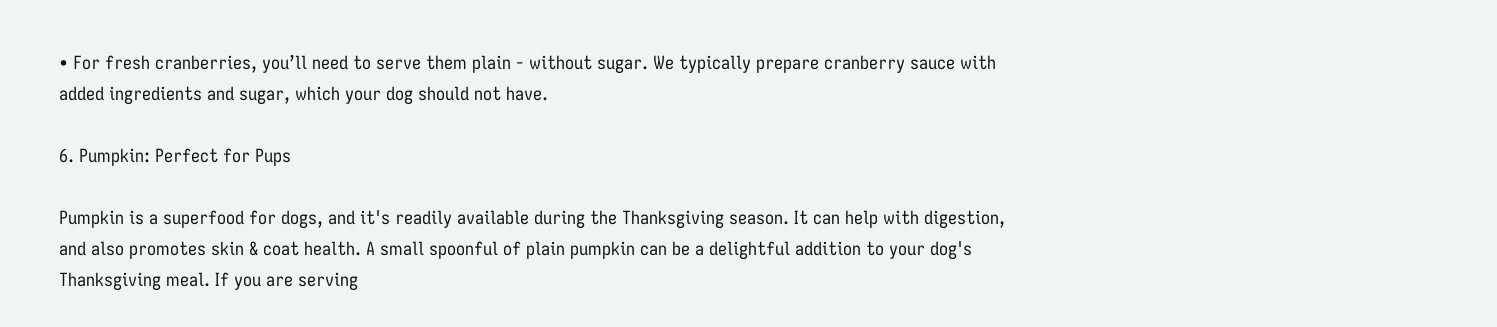• For fresh cranberries, you’ll need to serve them plain - without sugar. We typically prepare cranberry sauce with added ingredients and sugar, which your dog should not have.

6. Pumpkin: Perfect for Pups

Pumpkin is a superfood for dogs, and it's readily available during the Thanksgiving season. It can help with digestion, and also promotes skin & coat health. A small spoonful of plain pumpkin can be a delightful addition to your dog's Thanksgiving meal. If you are serving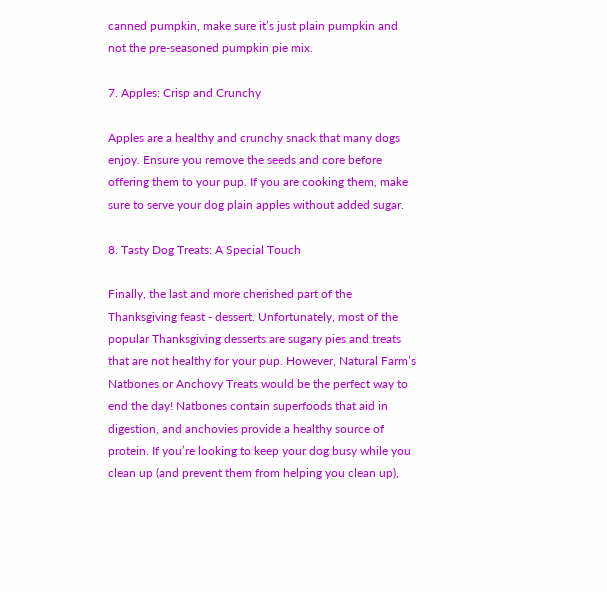canned pumpkin, make sure it’s just plain pumpkin and not the pre-seasoned pumpkin pie mix.

7. Apples: Crisp and Crunchy

Apples are a healthy and crunchy snack that many dogs enjoy. Ensure you remove the seeds and core before offering them to your pup. If you are cooking them, make sure to serve your dog plain apples without added sugar.

8. Tasty Dog Treats: A Special Touch

Finally, the last and more cherished part of the Thanksgiving feast - dessert. Unfortunately, most of the popular Thanksgiving desserts are sugary pies and treats that are not healthy for your pup. However, Natural Farm’s Natbones or Anchovy Treats would be the perfect way to end the day! Natbones contain superfoods that aid in digestion, and anchovies provide a healthy source of protein. If you’re looking to keep your dog busy while you clean up (and prevent them from helping you clean up),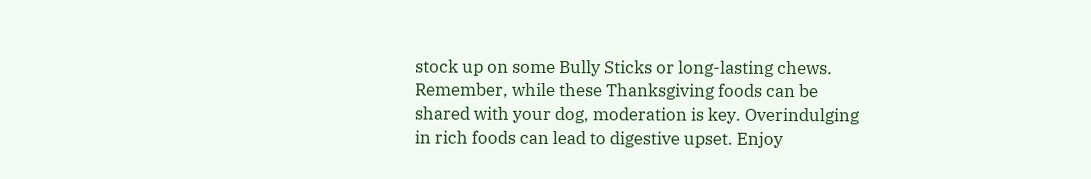stock up on some Bully Sticks or long-lasting chews. Remember, while these Thanksgiving foods can be shared with your dog, moderation is key. Overindulging in rich foods can lead to digestive upset. Enjoy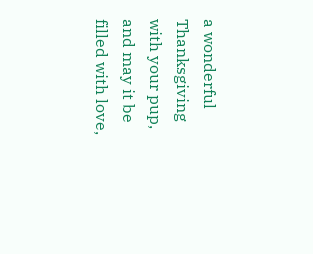a wonderful Thanksgiving with your pup, and may it be filled with love,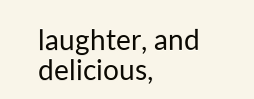laughter, and delicious,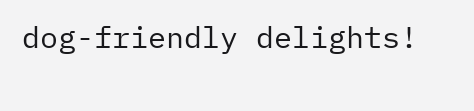dog-friendly delights!